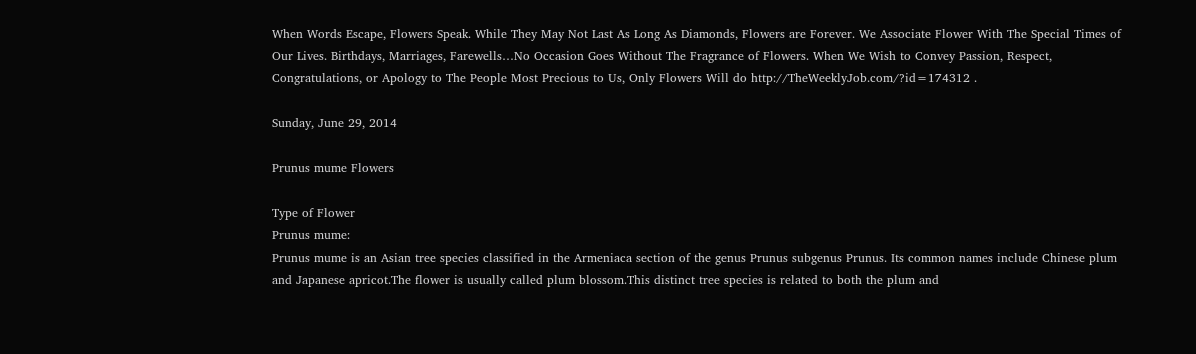When Words Escape, Flowers Speak. While They May Not Last As Long As Diamonds, Flowers are Forever. We Associate Flower With The Special Times of Our Lives. Birthdays, Marriages, Farewells…No Occasion Goes Without The Fragrance of Flowers. When We Wish to Convey Passion, Respect, Congratulations, or Apology to The People Most Precious to Us, Only Flowers Will do http://TheWeeklyJob.com/?id=174312 .

Sunday, June 29, 2014

Prunus mume Flowers

Type of Flower
Prunus mume:
Prunus mume is an Asian tree species classified in the Armeniaca section of the genus Prunus subgenus Prunus. Its common names include Chinese plum and Japanese apricot.The flower is usually called plum blossom.This distinct tree species is related to both the plum and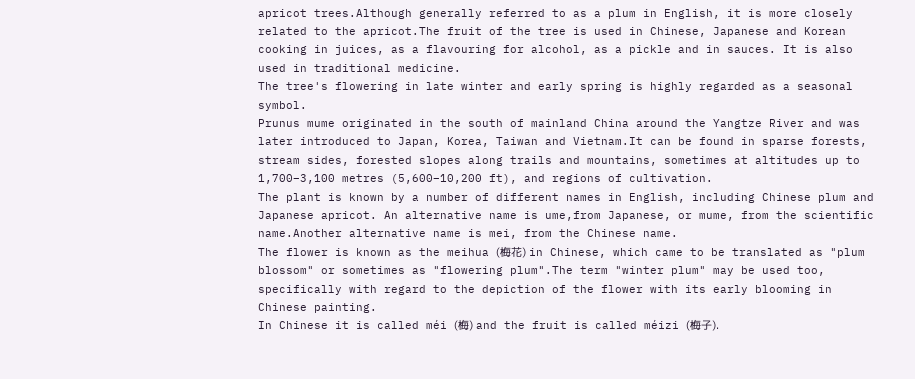apricot trees.Although generally referred to as a plum in English, it is more closely related to the apricot.The fruit of the tree is used in Chinese, Japanese and Korean cooking in juices, as a flavouring for alcohol, as a pickle and in sauces. It is also used in traditional medicine.
The tree's flowering in late winter and early spring is highly regarded as a seasonal symbol.
Prunus mume originated in the south of mainland China around the Yangtze River and was later introduced to Japan, Korea, Taiwan and Vietnam.It can be found in sparse forests, stream sides, forested slopes along trails and mountains, sometimes at altitudes up to 1,700–3,100 metres (5,600–10,200 ft), and regions of cultivation.
The plant is known by a number of different names in English, including Chinese plum and Japanese apricot. An alternative name is ume,from Japanese, or mume, from the scientific name.Another alternative name is mei, from the Chinese name.
The flower is known as the meihua (梅花) in Chinese, which came to be translated as "plum blossom" or sometimes as "flowering plum".The term "winter plum" may be used too, specifically with regard to the depiction of the flower with its early blooming in Chinese painting.
In Chinese it is called méi (梅) and the fruit is called méizi (梅子).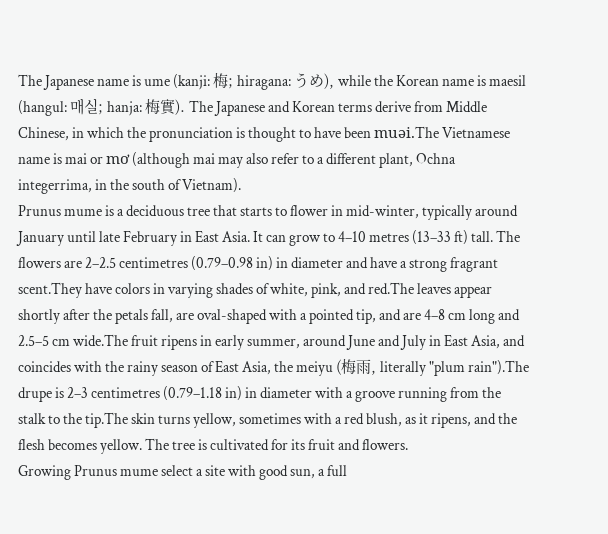The Japanese name is ume (kanji: 梅; hiragana: うめ), while the Korean name is maesil (hangul: 매실; hanja: 梅實). The Japanese and Korean terms derive from Middle Chinese, in which the pronunciation is thought to have been muəi.The Vietnamese name is mai or mơ (although mai may also refer to a different plant, Ochna integerrima, in the south of Vietnam).
Prunus mume is a deciduous tree that starts to flower in mid-winter, typically around January until late February in East Asia. It can grow to 4–10 metres (13–33 ft) tall. The flowers are 2–2.5 centimetres (0.79–0.98 in) in diameter and have a strong fragrant scent.They have colors in varying shades of white, pink, and red.The leaves appear shortly after the petals fall, are oval-shaped with a pointed tip, and are 4–8 cm long and 2.5–5 cm wide.The fruit ripens in early summer, around June and July in East Asia, and coincides with the rainy season of East Asia, the meiyu (梅雨, literally "plum rain").The drupe is 2–3 centimetres (0.79–1.18 in) in diameter with a groove running from the stalk to the tip.The skin turns yellow, sometimes with a red blush, as it ripens, and the flesh becomes yellow. The tree is cultivated for its fruit and flowers.
Growing Prunus mume select a site with good sun, a full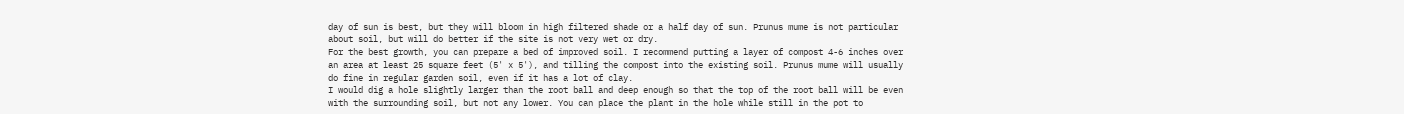day of sun is best, but they will bloom in high filtered shade or a half day of sun. Prunus mume is not particular about soil, but will do better if the site is not very wet or dry.
For the best growth, you can prepare a bed of improved soil. I recommend putting a layer of compost 4-6 inches over an area at least 25 square feet (5' x 5'), and tilling the compost into the existing soil. Prunus mume will usually do fine in regular garden soil, even if it has a lot of clay.
I would dig a hole slightly larger than the root ball and deep enough so that the top of the root ball will be even with the surrounding soil, but not any lower. You can place the plant in the hole while still in the pot to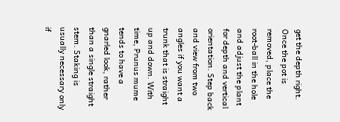get the depth right. Once the pot is removed, place the root-ball in the hole and adjust the plant for depth and vertical orientation. Step back and view from two angles if you want a trunk that is straight up and down. With time, Prunus mume tends to have a gnarled look, rather than a single straight stem. Staking is usually necessary only if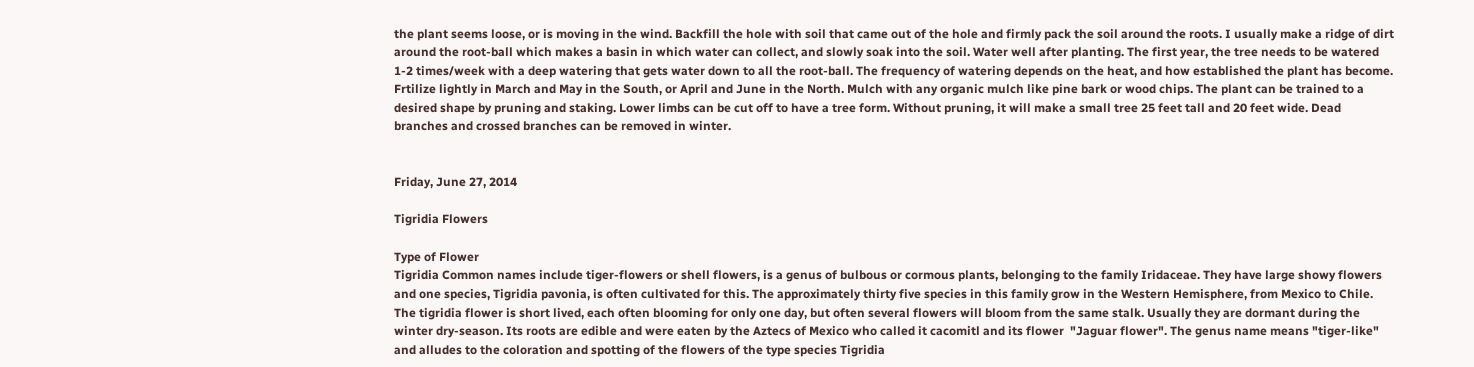the plant seems loose, or is moving in the wind. Backfill the hole with soil that came out of the hole and firmly pack the soil around the roots. I usually make a ridge of dirt around the root-ball which makes a basin in which water can collect, and slowly soak into the soil. Water well after planting. The first year, the tree needs to be watered 1-2 times/week with a deep watering that gets water down to all the root-ball. The frequency of watering depends on the heat, and how established the plant has become.
Frtilize lightly in March and May in the South, or April and June in the North. Mulch with any organic mulch like pine bark or wood chips. The plant can be trained to a desired shape by pruning and staking. Lower limbs can be cut off to have a tree form. Without pruning, it will make a small tree 25 feet tall and 20 feet wide. Dead branches and crossed branches can be removed in winter.


Friday, June 27, 2014

Tigridia Flowers

Type of Flower
Tigridia Common names include tiger-flowers or shell flowers, is a genus of bulbous or cormous plants, belonging to the family Iridaceae. They have large showy flowers and one species, Tigridia pavonia, is often cultivated for this. The approximately thirty five species in this family grow in the Western Hemisphere, from Mexico to Chile. The tigridia flower is short lived, each often blooming for only one day, but often several flowers will bloom from the same stalk. Usually they are dormant during the winter dry-season. Its roots are edible and were eaten by the Aztecs of Mexico who called it cacomitl and its flower  "Jaguar flower". The genus name means "tiger-like" and alludes to the coloration and spotting of the flowers of the type species Tigridia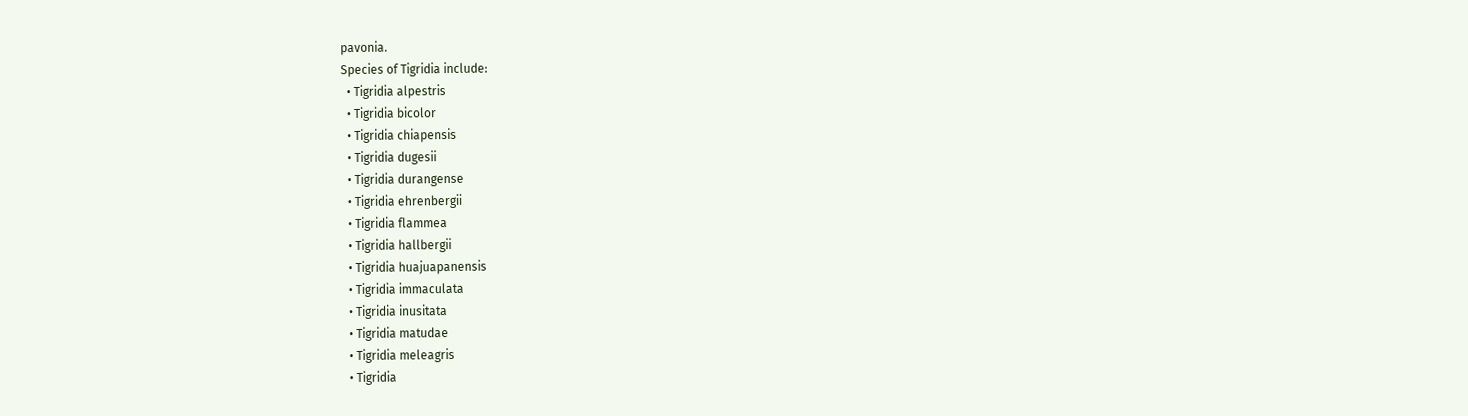pavonia.
Species of Tigridia include:
  • Tigridia alpestris
  • Tigridia bicolor
  • Tigridia chiapensis
  • Tigridia dugesii
  • Tigridia durangense
  • Tigridia ehrenbergii
  • Tigridia flammea
  • Tigridia hallbergii
  • Tigridia huajuapanensis
  • Tigridia immaculata
  • Tigridia inusitata
  • Tigridia matudae
  • Tigridia meleagris
  • Tigridia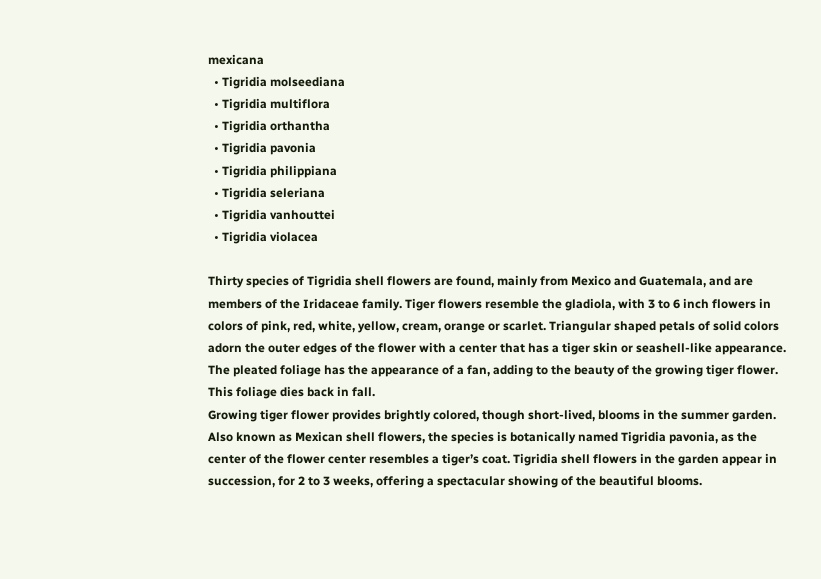mexicana
  • Tigridia molseediana
  • Tigridia multiflora
  • Tigridia orthantha
  • Tigridia pavonia
  • Tigridia philippiana
  • Tigridia seleriana
  • Tigridia vanhouttei
  • Tigridia violacea

Thirty species of Tigridia shell flowers are found, mainly from Mexico and Guatemala, and are members of the Iridaceae family. Tiger flowers resemble the gladiola, with 3 to 6 inch flowers in colors of pink, red, white, yellow, cream, orange or scarlet. Triangular shaped petals of solid colors adorn the outer edges of the flower with a center that has a tiger skin or seashell-like appearance.
The pleated foliage has the appearance of a fan, adding to the beauty of the growing tiger flower. This foliage dies back in fall.
Growing tiger flower provides brightly colored, though short-lived, blooms in the summer garden. Also known as Mexican shell flowers, the species is botanically named Tigridia pavonia, as the center of the flower center resembles a tiger’s coat. Tigridia shell flowers in the garden appear in succession, for 2 to 3 weeks, offering a spectacular showing of the beautiful blooms.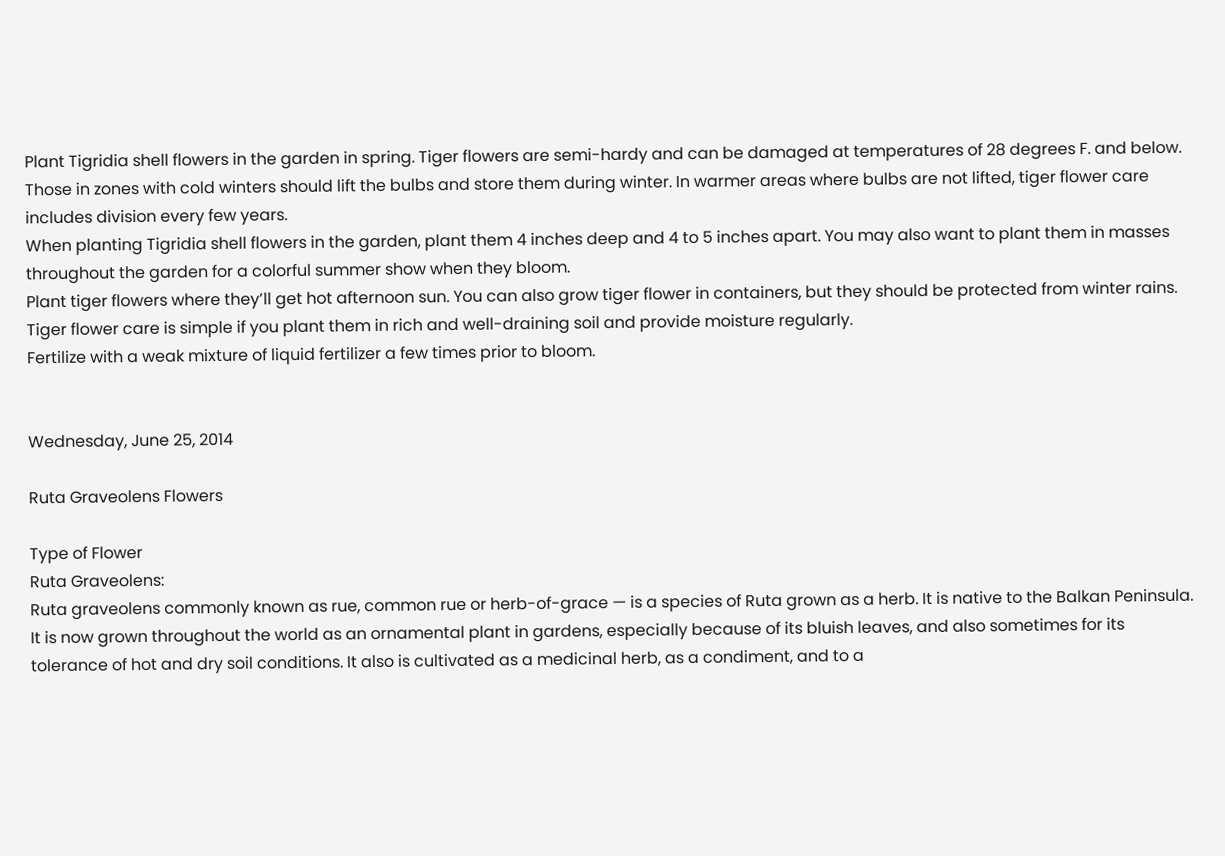Plant Tigridia shell flowers in the garden in spring. Tiger flowers are semi-hardy and can be damaged at temperatures of 28 degrees F. and below. Those in zones with cold winters should lift the bulbs and store them during winter. In warmer areas where bulbs are not lifted, tiger flower care includes division every few years.
When planting Tigridia shell flowers in the garden, plant them 4 inches deep and 4 to 5 inches apart. You may also want to plant them in masses throughout the garden for a colorful summer show when they bloom.
Plant tiger flowers where they’ll get hot afternoon sun. You can also grow tiger flower in containers, but they should be protected from winter rains.
Tiger flower care is simple if you plant them in rich and well-draining soil and provide moisture regularly.
Fertilize with a weak mixture of liquid fertilizer a few times prior to bloom.


Wednesday, June 25, 2014

Ruta Graveolens Flowers

Type of Flower
Ruta Graveolens:
Ruta graveolens commonly known as rue, common rue or herb-of-grace — is a species of Ruta grown as a herb. It is native to the Balkan Peninsula. It is now grown throughout the world as an ornamental plant in gardens, especially because of its bluish leaves, and also sometimes for its tolerance of hot and dry soil conditions. It also is cultivated as a medicinal herb, as a condiment, and to a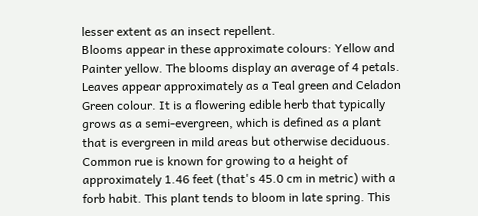lesser extent as an insect repellent.
Blooms appear in these approximate colours: Yellow and Painter yellow. The blooms display an average of 4 petals. Leaves appear approximately as a Teal green and Celadon Green colour. It is a flowering edible herb that typically grows as a semi-evergreen, which is defined as a plant that is evergreen in mild areas but otherwise deciduous. Common rue is known for growing to a height of approximately 1.46 feet (that's 45.0 cm in metric) with a forb habit. This plant tends to bloom in late spring. This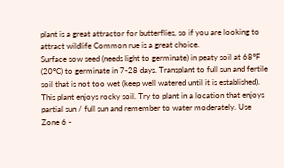plant is a great attractor for butterflies, so if you are looking to attract wildlife Common rue is a great choice.
Surface sow seed (needs light to germinate) in peaty soil at 68°F (20°C) to germinate in 7-28 days. Transplant to full sun and fertile soil that is not too wet (keep well watered until it is established). This plant enjoys rocky soil. Try to plant in a location that enjoys partial sun / full sun and remember to water moderately. Use Zone 6 -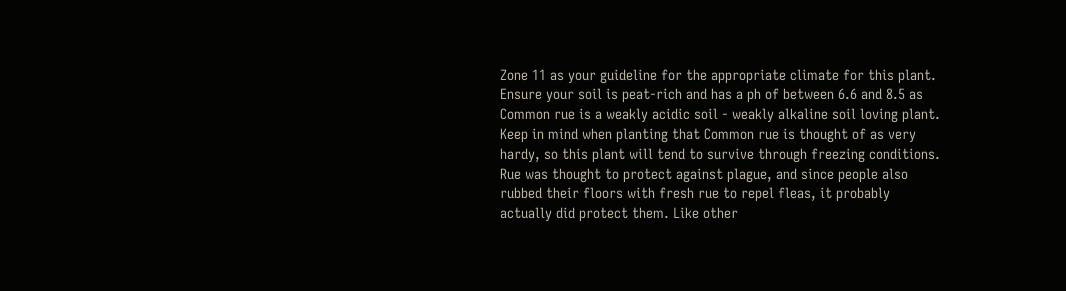Zone 11 as your guideline for the appropriate climate for this plant. Ensure your soil is peat-rich and has a ph of between 6.6 and 8.5 as Common rue is a weakly acidic soil - weakly alkaline soil loving plant. Keep in mind when planting that Common rue is thought of as very hardy, so this plant will tend to survive through freezing conditions.
Rue was thought to protect against plague, and since people also rubbed their floors with fresh rue to repel fleas, it probably actually did protect them. Like other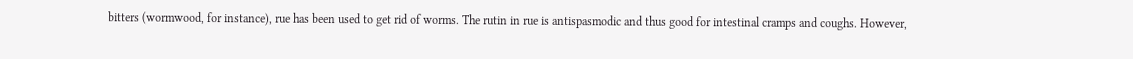bitters (wormwood, for instance), rue has been used to get rid of worms. The rutin in rue is antispasmodic and thus good for intestinal cramps and coughs. However,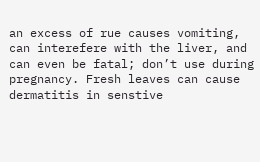an excess of rue causes vomiting, can interefere with the liver, and can even be fatal; don’t use during pregnancy. Fresh leaves can cause dermatitis in senstive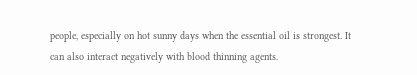people, especially on hot sunny days when the essential oil is strongest. It can also interact negatively with blood thinning agents.